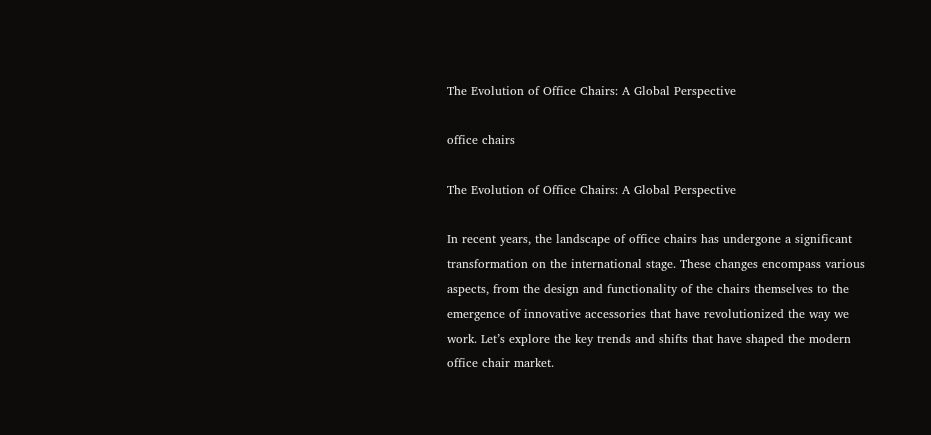The Evolution of Office Chairs: A Global Perspective

office chairs

The Evolution of Office Chairs: A Global Perspective

In recent years, the landscape of office chairs has undergone a significant transformation on the international stage. These changes encompass various aspects, from the design and functionality of the chairs themselves to the emergence of innovative accessories that have revolutionized the way we work. Let’s explore the key trends and shifts that have shaped the modern office chair market.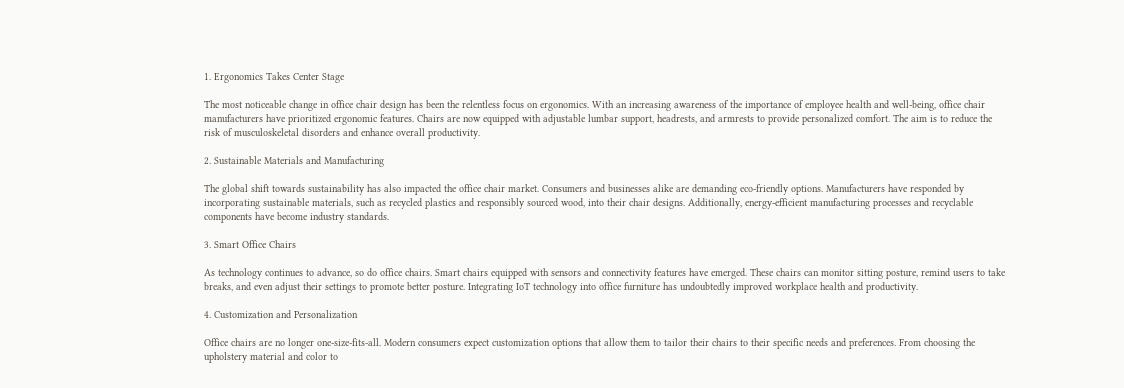1. Ergonomics Takes Center Stage

The most noticeable change in office chair design has been the relentless focus on ergonomics. With an increasing awareness of the importance of employee health and well-being, office chair manufacturers have prioritized ergonomic features. Chairs are now equipped with adjustable lumbar support, headrests, and armrests to provide personalized comfort. The aim is to reduce the risk of musculoskeletal disorders and enhance overall productivity.

2. Sustainable Materials and Manufacturing

The global shift towards sustainability has also impacted the office chair market. Consumers and businesses alike are demanding eco-friendly options. Manufacturers have responded by incorporating sustainable materials, such as recycled plastics and responsibly sourced wood, into their chair designs. Additionally, energy-efficient manufacturing processes and recyclable components have become industry standards.

3. Smart Office Chairs

As technology continues to advance, so do office chairs. Smart chairs equipped with sensors and connectivity features have emerged. These chairs can monitor sitting posture, remind users to take breaks, and even adjust their settings to promote better posture. Integrating IoT technology into office furniture has undoubtedly improved workplace health and productivity.

4. Customization and Personalization

Office chairs are no longer one-size-fits-all. Modern consumers expect customization options that allow them to tailor their chairs to their specific needs and preferences. From choosing the upholstery material and color to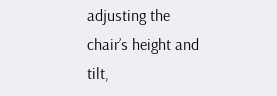adjusting the chair’s height and tilt,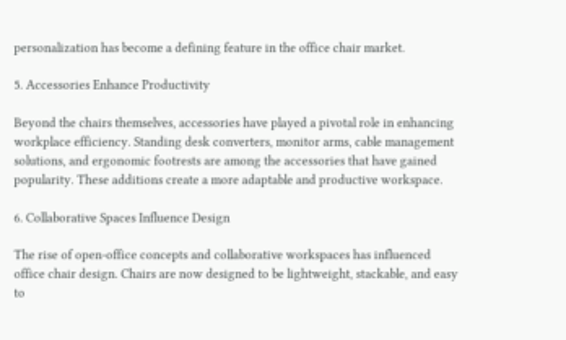personalization has become a defining feature in the office chair market.

5. Accessories Enhance Productivity

Beyond the chairs themselves, accessories have played a pivotal role in enhancing workplace efficiency. Standing desk converters, monitor arms, cable management solutions, and ergonomic footrests are among the accessories that have gained popularity. These additions create a more adaptable and productive workspace.

6. Collaborative Spaces Influence Design

The rise of open-office concepts and collaborative workspaces has influenced office chair design. Chairs are now designed to be lightweight, stackable, and easy to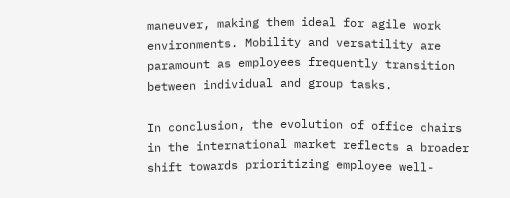maneuver, making them ideal for agile work environments. Mobility and versatility are paramount as employees frequently transition between individual and group tasks.

In conclusion, the evolution of office chairs in the international market reflects a broader shift towards prioritizing employee well-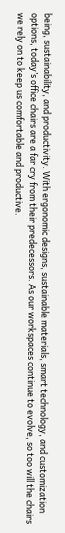being, sustainability, and productivity. With ergonomic designs, sustainable materials, smart technology, and customization options, today’s office chairs are a far cry from their predecessors. As our workspaces continue to evolve, so too will the chairs we rely on to keep us comfortable and productive.